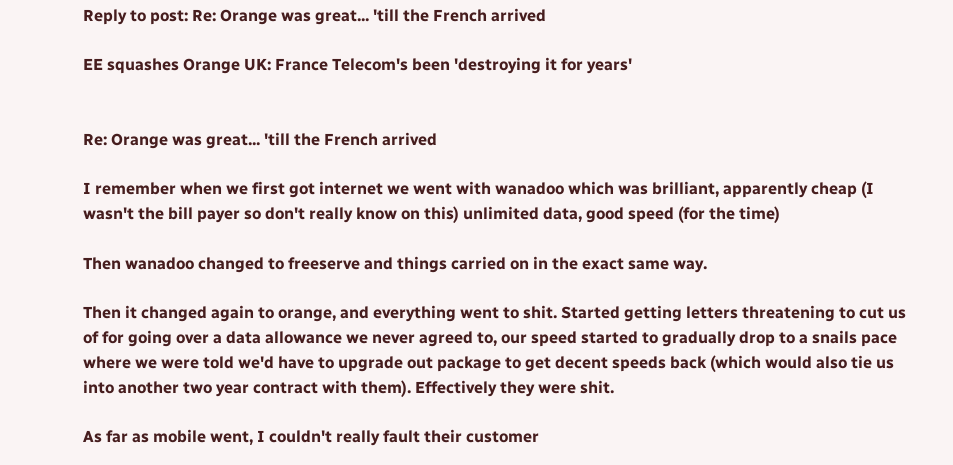Reply to post: Re: Orange was great... 'till the French arrived

EE squashes Orange UK: France Telecom's been 'destroying it for years'


Re: Orange was great... 'till the French arrived

I remember when we first got internet we went with wanadoo which was brilliant, apparently cheap (I wasn't the bill payer so don't really know on this) unlimited data, good speed (for the time)

Then wanadoo changed to freeserve and things carried on in the exact same way.

Then it changed again to orange, and everything went to shit. Started getting letters threatening to cut us of for going over a data allowance we never agreed to, our speed started to gradually drop to a snails pace where we were told we'd have to upgrade out package to get decent speeds back (which would also tie us into another two year contract with them). Effectively they were shit.

As far as mobile went, I couldn't really fault their customer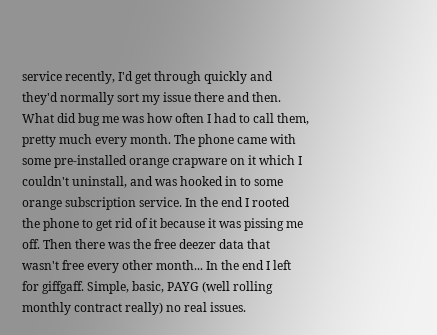service recently, I'd get through quickly and they'd normally sort my issue there and then. What did bug me was how often I had to call them, pretty much every month. The phone came with some pre-installed orange crapware on it which I couldn't uninstall, and was hooked in to some orange subscription service. In the end I rooted the phone to get rid of it because it was pissing me off. Then there was the free deezer data that wasn't free every other month... In the end I left for giffgaff. Simple, basic, PAYG (well rolling monthly contract really) no real issues.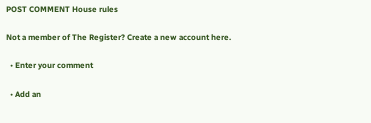POST COMMENT House rules

Not a member of The Register? Create a new account here.

  • Enter your comment

  • Add an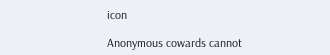icon

Anonymous cowards cannot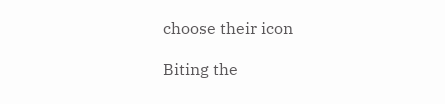choose their icon

Biting the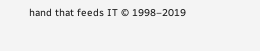hand that feeds IT © 1998–2019